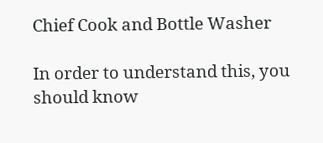Chief Cook and Bottle Washer

In order to understand this, you should know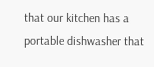that our kitchen has a portable dishwasher that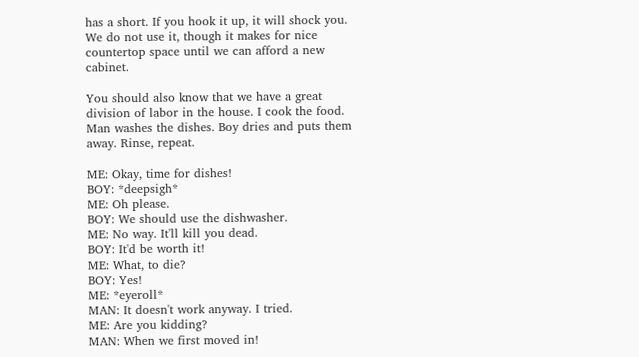has a short. If you hook it up, it will shock you. We do not use it, though it makes for nice countertop space until we can afford a new cabinet.

You should also know that we have a great division of labor in the house. I cook the food. Man washes the dishes. Boy dries and puts them away. Rinse, repeat.

ME: Okay, time for dishes!
BOY: *deepsigh*
ME: Oh please.
BOY: We should use the dishwasher.
ME: No way. It'll kill you dead.
BOY: It'd be worth it!
ME: What, to die?
BOY: Yes!
ME: *eyeroll*
MAN: It doesn't work anyway. I tried.
ME: Are you kidding?
MAN: When we first moved in!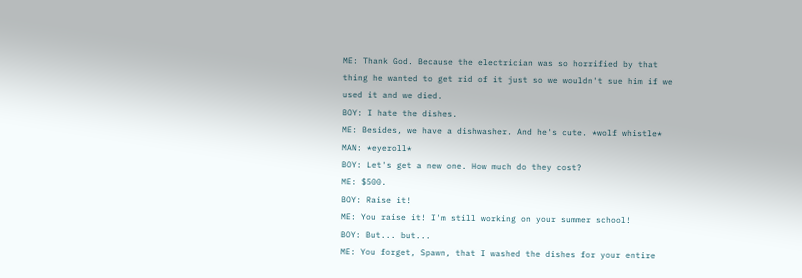ME: Thank God. Because the electrician was so horrified by that thing he wanted to get rid of it just so we wouldn't sue him if we used it and we died.
BOY: I hate the dishes.
ME: Besides, we have a dishwasher. And he's cute. *wolf whistle*
MAN: *eyeroll*
BOY: Let's get a new one. How much do they cost?
ME: $500.
BOY: Raise it!
ME: You raise it! I'm still working on your summer school!
BOY: But... but...
ME: You forget, Spawn, that I washed the dishes for your entire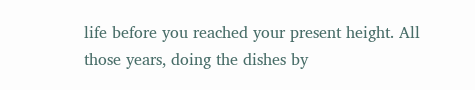life before you reached your present height. All those years, doing the dishes by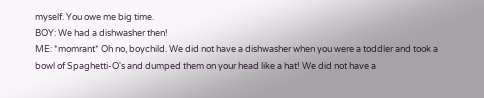myself. You owe me big time.
BOY: We had a dishwasher then!
ME: *momrant* Oh no, boychild. We did not have a dishwasher when you were a toddler and took a bowl of Spaghetti-O's and dumped them on your head like a hat! We did not have a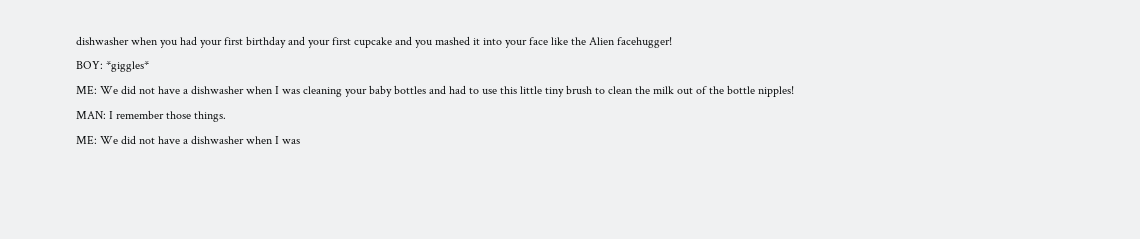dishwasher when you had your first birthday and your first cupcake and you mashed it into your face like the Alien facehugger!
BOY: *giggles*
ME: We did not have a dishwasher when I was cleaning your baby bottles and had to use this little tiny brush to clean the milk out of the bottle nipples!
MAN: I remember those things.
ME: We did not have a dishwasher when I was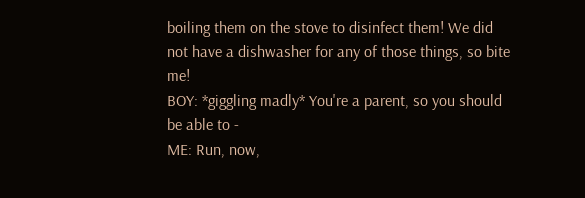boiling them on the stove to disinfect them! We did not have a dishwasher for any of those things, so bite me!
BOY: *giggling madly* You're a parent, so you should be able to -
ME: Run, now,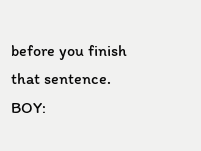before you finish that sentence.
BOY: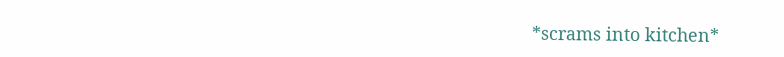*scrams into kitchen*